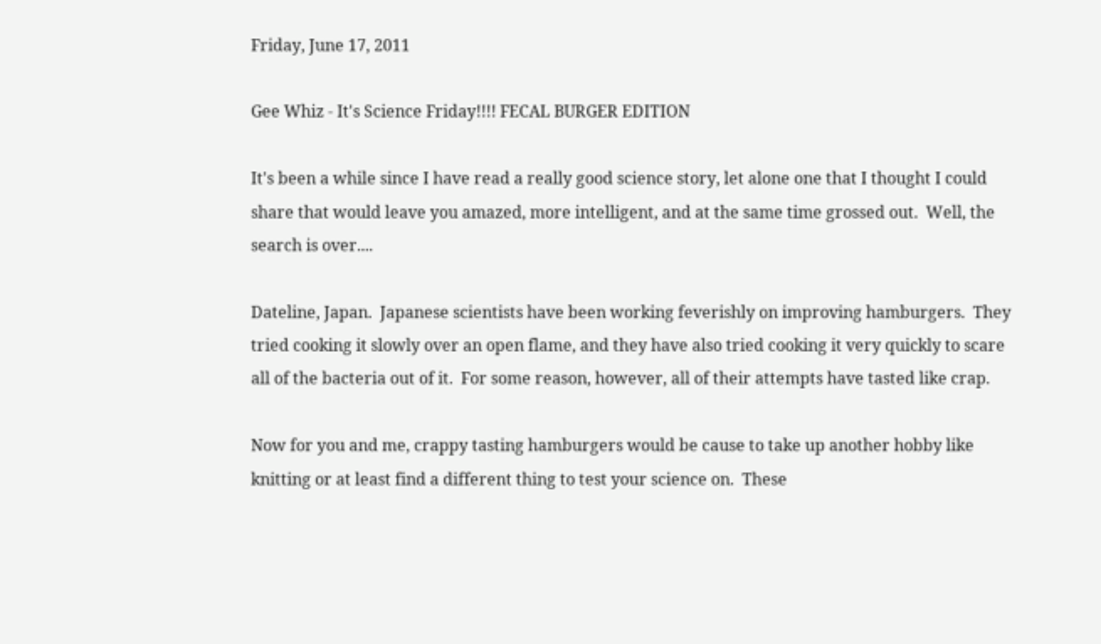Friday, June 17, 2011

Gee Whiz - It's Science Friday!!!! FECAL BURGER EDITION

It's been a while since I have read a really good science story, let alone one that I thought I could share that would leave you amazed, more intelligent, and at the same time grossed out.  Well, the search is over....

Dateline, Japan.  Japanese scientists have been working feverishly on improving hamburgers.  They tried cooking it slowly over an open flame, and they have also tried cooking it very quickly to scare all of the bacteria out of it.  For some reason, however, all of their attempts have tasted like crap.

Now for you and me, crappy tasting hamburgers would be cause to take up another hobby like knitting or at least find a different thing to test your science on.  These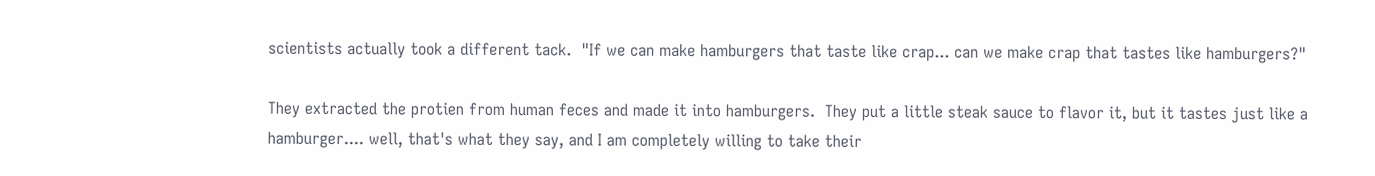scientists actually took a different tack.  "If we can make hamburgers that taste like crap... can we make crap that tastes like hamburgers?"

They extracted the protien from human feces and made it into hamburgers.  They put a little steak sauce to flavor it, but it tastes just like a hamburger.... well, that's what they say, and I am completely willing to take their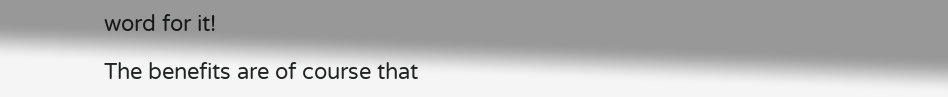word for it!

The benefits are of course that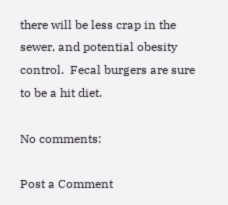there will be less crap in the sewer, and potential obesity control.  Fecal burgers are sure to be a hit diet.

No comments:

Post a Comment